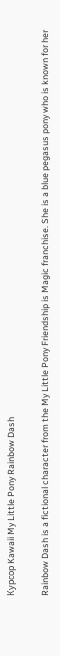Курсор Kawaii My Little Pony Rainbow Dash

Rainbow Dash is a fictional character from the My Little Pony Friendship is Magic franchise. She is a blue pegasus pony who is known for her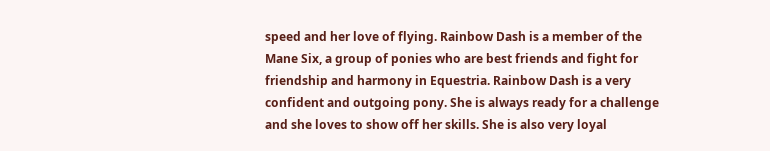speed and her love of flying. Rainbow Dash is a member of the Mane Six, a group of ponies who are best friends and fight for friendship and harmony in Equestria. Rainbow Dash is a very confident and outgoing pony. She is always ready for a challenge and she loves to show off her skills. She is also very loyal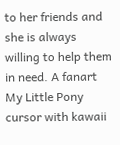to her friends and she is always willing to help them in need. A fanart My Little Pony cursor with kawaii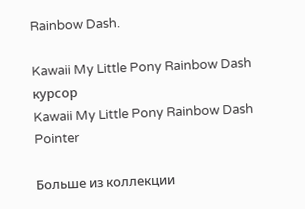Rainbow Dash.

Kawaii My Little Pony Rainbow Dash курсор
Kawaii My Little Pony Rainbow Dash Pointer

Больше из коллекции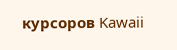курсоров Kawaii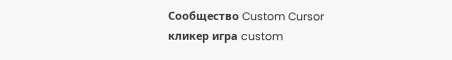Сообщество Custom Cursor
кликер игра custom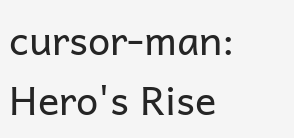cursor-man: Hero's Rise